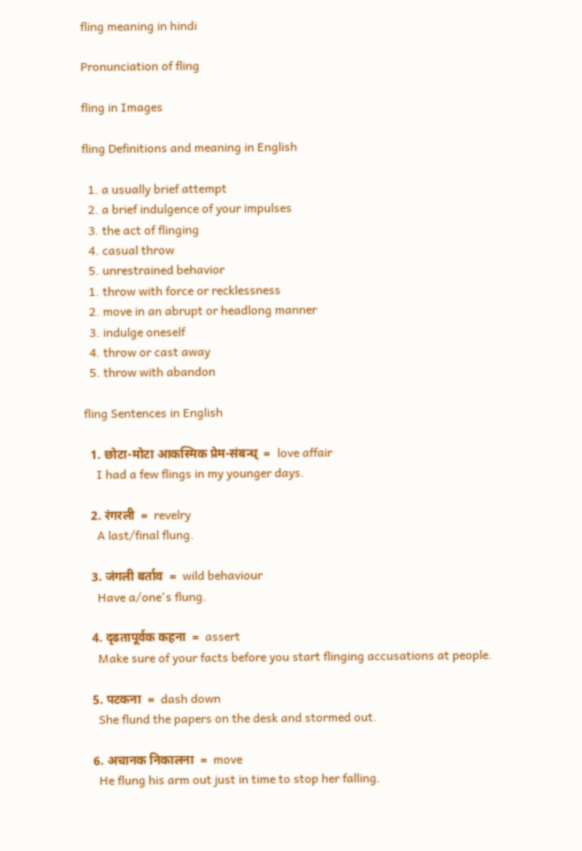fling meaning in hindi

Pronunciation of fling

fling in Images

fling Definitions and meaning in English

  1. a usually brief attempt
  2. a brief indulgence of your impulses
  3. the act of flinging
  4. casual throw
  5. unrestrained behavior
  1. throw with force or recklessness
  2. move in an abrupt or headlong manner
  3. indulge oneself
  4. throw or cast away
  5. throw with abandon

fling Sentences in English

  1. छोटा-मोटा आकस्मिक प्रेम-संबन्ध्  =  love affair
    I had a few flings in my younger days.

  2. रंगरली  =  revelry
    A last/final flung.

  3. जंगली बर्ताव  =  wild behaviour
    Have a/one's flung.

  4. दृढतापूर्वक कहना  =  assert
    Make sure of your facts before you start flinging accusations at people.

  5. पटकना  =  dash down
    She flund the papers on the desk and stormed out.

  6. अचानक निकालना  =  move
    He flung his arm out just in time to stop her falling.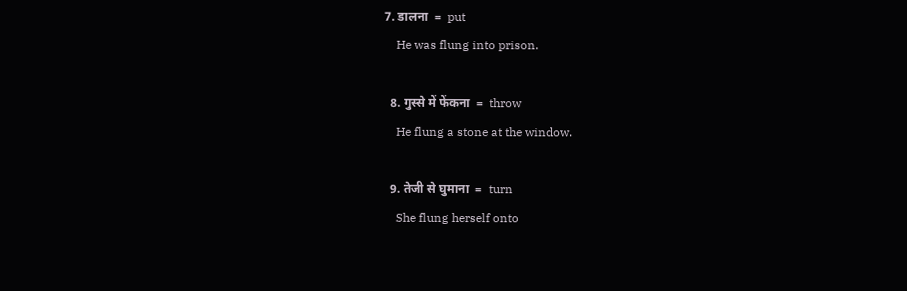7. डालना  =  put
    He was flung into prison.

  8. गुस्से में फेंकना  =  throw
    He flung a stone at the window.

  9. तेजी से घुमाना  =  turn
    She flung herself onto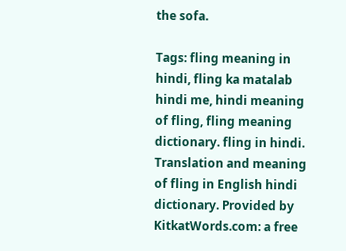the sofa.

Tags: fling meaning in hindi, fling ka matalab hindi me, hindi meaning of fling, fling meaning dictionary. fling in hindi. Translation and meaning of fling in English hindi dictionary. Provided by KitkatWords.com: a free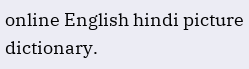online English hindi picture dictionary.